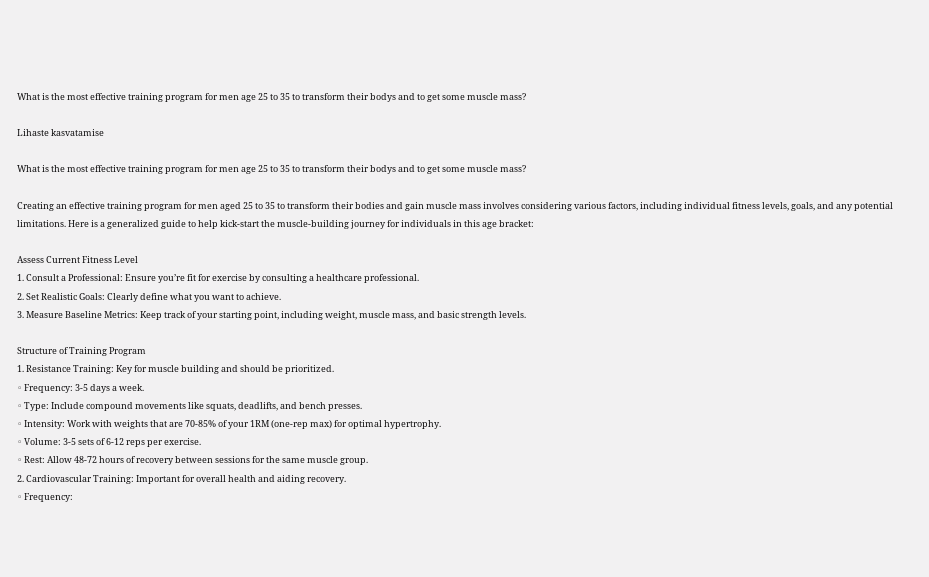What is the most effective training program for men age 25 to 35 to transform their bodys and to get some muscle mass?

Lihaste kasvatamise

What is the most effective training program for men age 25 to 35 to transform their bodys and to get some muscle mass?

Creating an effective training program for men aged 25 to 35 to transform their bodies and gain muscle mass involves considering various factors, including individual fitness levels, goals, and any potential limitations. Here is a generalized guide to help kick-start the muscle-building journey for individuals in this age bracket:

Assess Current Fitness Level
1. Consult a Professional: Ensure you’re fit for exercise by consulting a healthcare professional.
2. Set Realistic Goals: Clearly define what you want to achieve.
3. Measure Baseline Metrics: Keep track of your starting point, including weight, muscle mass, and basic strength levels.

Structure of Training Program
1. Resistance Training: Key for muscle building and should be prioritized.
◦ Frequency: 3-5 days a week.
◦ Type: Include compound movements like squats, deadlifts, and bench presses.
◦ Intensity: Work with weights that are 70-85% of your 1RM (one-rep max) for optimal hypertrophy.
◦ Volume: 3-5 sets of 6-12 reps per exercise.
◦ Rest: Allow 48-72 hours of recovery between sessions for the same muscle group.
2. Cardiovascular Training: Important for overall health and aiding recovery.
◦ Frequency: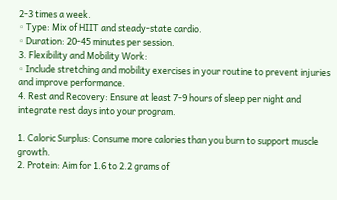2-3 times a week.
◦ Type: Mix of HIIT and steady-state cardio.
◦ Duration: 20-45 minutes per session.
3. Flexibility and Mobility Work:
◦ Include stretching and mobility exercises in your routine to prevent injuries and improve performance.
4. Rest and Recovery: Ensure at least 7-9 hours of sleep per night and integrate rest days into your program.

1. Caloric Surplus: Consume more calories than you burn to support muscle growth.
2. Protein: Aim for 1.6 to 2.2 grams of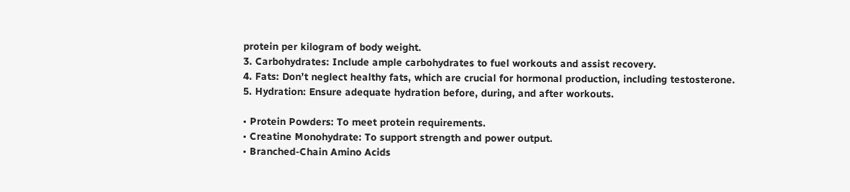protein per kilogram of body weight.
3. Carbohydrates: Include ample carbohydrates to fuel workouts and assist recovery.
4. Fats: Don’t neglect healthy fats, which are crucial for hormonal production, including testosterone.
5. Hydration: Ensure adequate hydration before, during, and after workouts.

• Protein Powders: To meet protein requirements.
• Creatine Monohydrate: To support strength and power output.
• Branched-Chain Amino Acids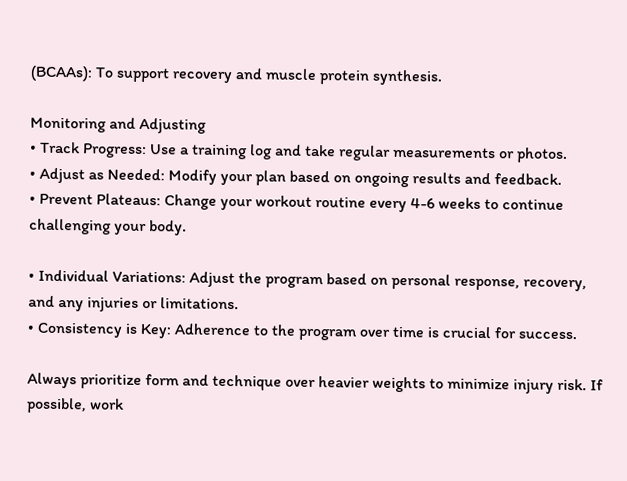(BCAAs): To support recovery and muscle protein synthesis.

Monitoring and Adjusting
• Track Progress: Use a training log and take regular measurements or photos.
• Adjust as Needed: Modify your plan based on ongoing results and feedback.
• Prevent Plateaus: Change your workout routine every 4-6 weeks to continue challenging your body.

• Individual Variations: Adjust the program based on personal response, recovery, and any injuries or limitations.
• Consistency is Key: Adherence to the program over time is crucial for success.

Always prioritize form and technique over heavier weights to minimize injury risk. If possible, work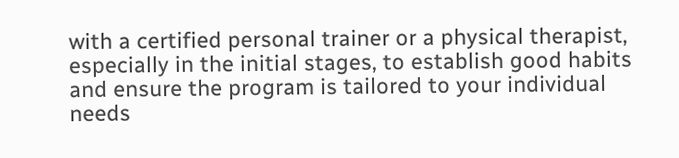with a certified personal trainer or a physical therapist, especially in the initial stages, to establish good habits and ensure the program is tailored to your individual needs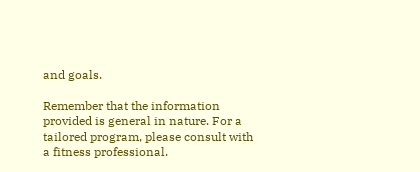and goals.

Remember that the information provided is general in nature. For a tailored program, please consult with a fitness professional.